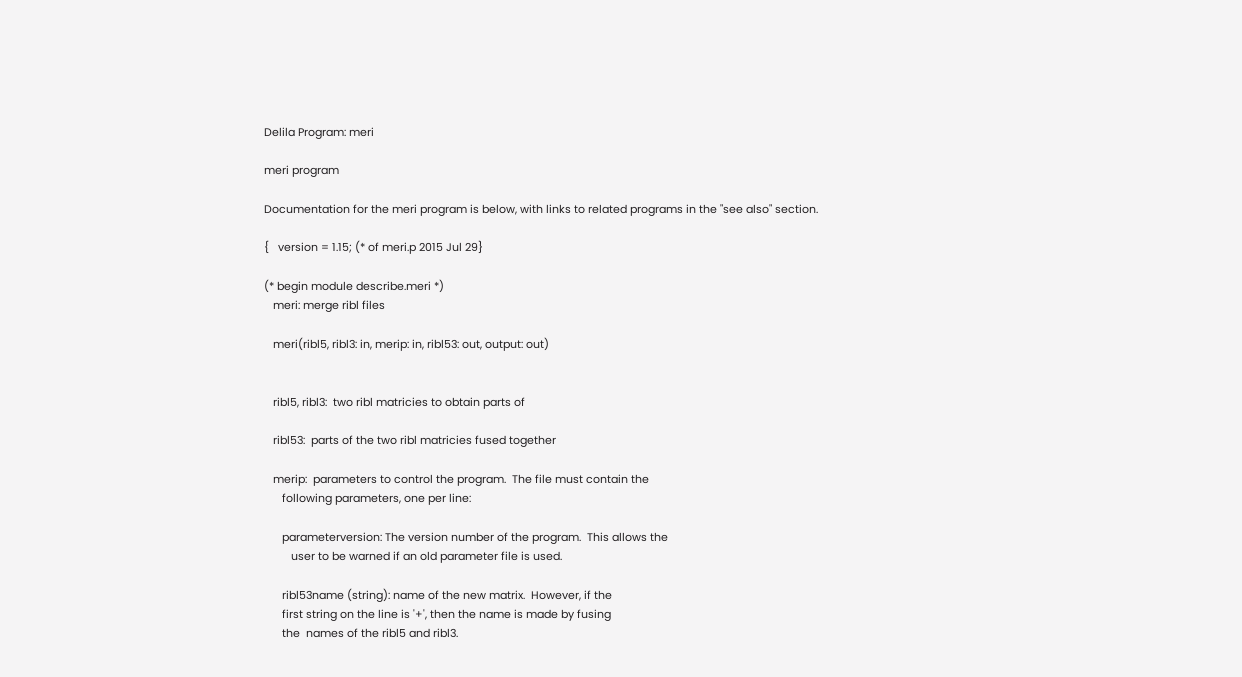Delila Program: meri

meri program

Documentation for the meri program is below, with links to related programs in the "see also" section.

{   version = 1.15; (* of meri.p 2015 Jul 29}

(* begin module describe.meri *)
   meri: merge ribl files

   meri(ribl5, ribl3: in, merip: in, ribl53: out, output: out)


   ribl5, ribl3:  two ribl matricies to obtain parts of

   ribl53:  parts of the two ribl matricies fused together

   merip:  parameters to control the program.  The file must contain the
      following parameters, one per line:

      parameterversion: The version number of the program.  This allows the
         user to be warned if an old parameter file is used.

      ribl53name (string): name of the new matrix.  However, if the
      first string on the line is '+', then the name is made by fusing
      the  names of the ribl5 and ribl3.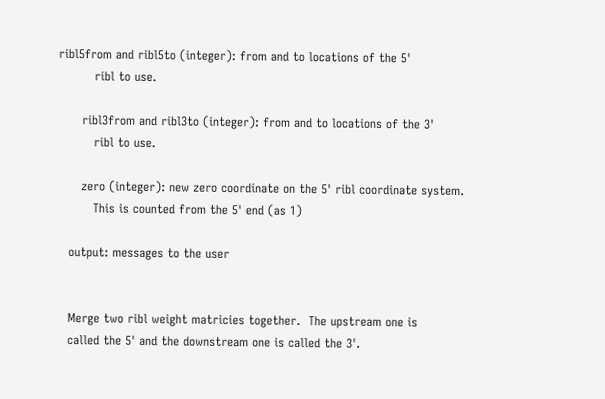ribl5from and ribl5to (integer): from and to locations of the 5'
         ribl to use.

      ribl3from and ribl3to (integer): from and to locations of the 3'
         ribl to use.

      zero (integer): new zero coordinate on the 5' ribl coordinate system.
         This is counted from the 5' end (as 1)

   output: messages to the user


   Merge two ribl weight matricies together.  The upstream one is
   called the 5' and the downstream one is called the 3'.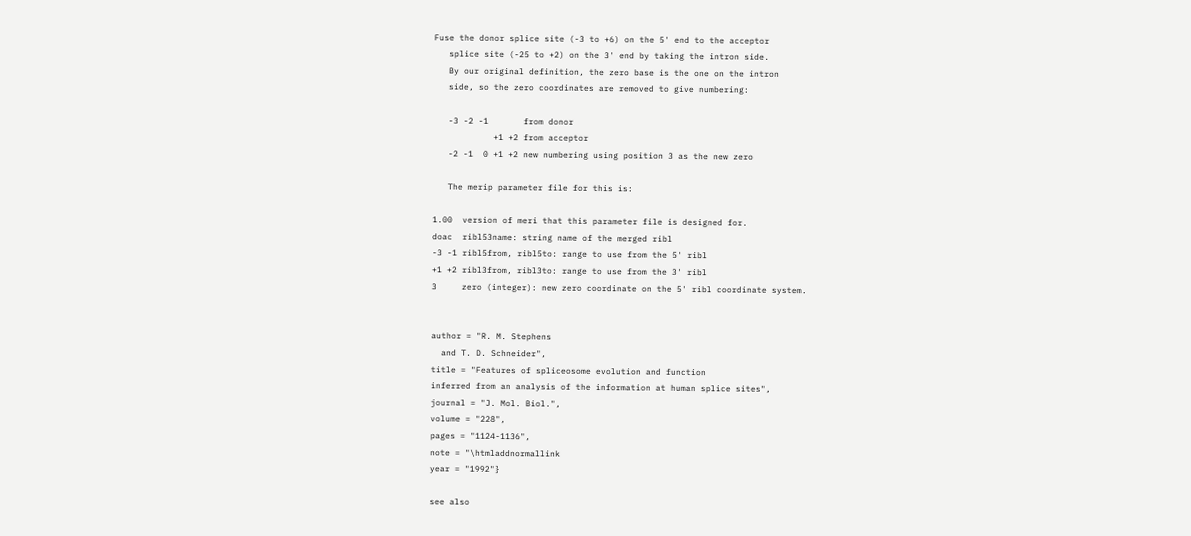Fuse the donor splice site (-3 to +6) on the 5' end to the acceptor
   splice site (-25 to +2) on the 3' end by taking the intron side.
   By our original definition, the zero base is the one on the intron
   side, so the zero coordinates are removed to give numbering:

   -3 -2 -1       from donor
            +1 +2 from acceptor
   -2 -1  0 +1 +2 new numbering using position 3 as the new zero

   The merip parameter file for this is:

1.00  version of meri that this parameter file is designed for.
doac  ribl53name: string name of the merged ribl
-3 -1 ribl5from, ribl5to: range to use from the 5' ribl
+1 +2 ribl3from, ribl3to: range to use from the 3' ribl
3     zero (integer): new zero coordinate on the 5' ribl coordinate system.


author = "R. M. Stephens
  and T. D. Schneider",
title = "Features of spliceosome evolution and function
inferred from an analysis of the information at human splice sites",
journal = "J. Mol. Biol.",
volume = "228",
pages = "1124-1136",
note = "\htmladdnormallink
year = "1992"}

see also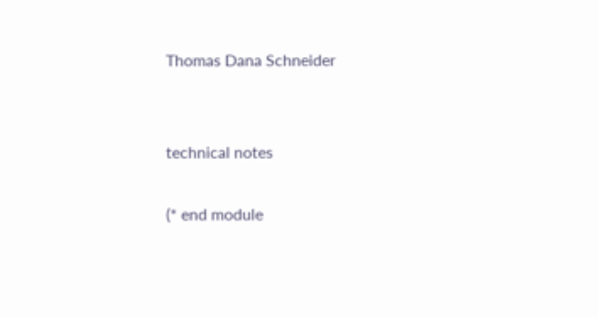Thomas Dana Schneider


technical notes

(* end module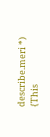describe.meri *)
{This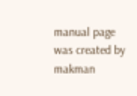manual page was created by makman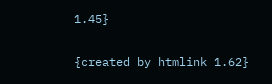1.45}

{created by htmlink 1.62}